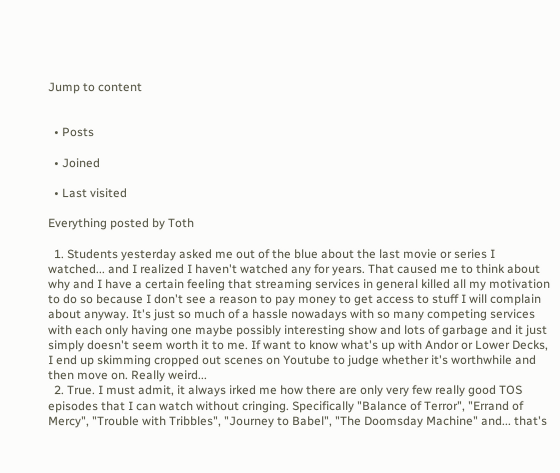Jump to content


  • Posts

  • Joined

  • Last visited

Everything posted by Toth

  1. Students yesterday asked me out of the blue about the last movie or series I watched... and I realized I haven't watched any for years. That caused me to think about why and I have a certain feeling that streaming services in general killed all my motivation to do so because I don't see a reason to pay money to get access to stuff I will complain about anyway. It's just so much of a hassle nowadays with so many competing services with each only having one maybe possibly interesting show and lots of garbage and it just simply doesn't seem worth it to me. If want to know what's up with Andor or Lower Decks, I end up skimming cropped out scenes on Youtube to judge whether it's worthwhile and then move on. Really weird...
  2. True. I must admit, it always irked me how there are only very few really good TOS episodes that I can watch without cringing. Specifically "Balance of Terror", "Errand of Mercy", "Trouble with Tribbles", "Journey to Babel", "The Doomsday Machine" and... that's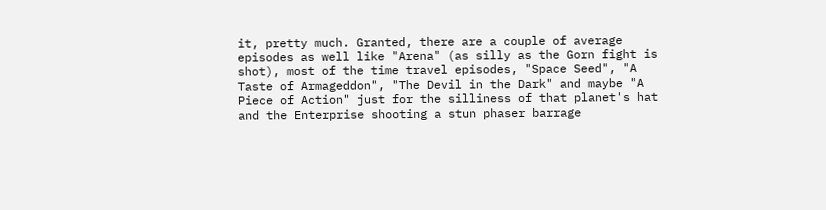it, pretty much. Granted, there are a couple of average episodes as well like "Arena" (as silly as the Gorn fight is shot), most of the time travel episodes, "Space Seed", "A Taste of Armageddon", "The Devil in the Dark" and maybe "A Piece of Action" just for the silliness of that planet's hat and the Enterprise shooting a stun phaser barrage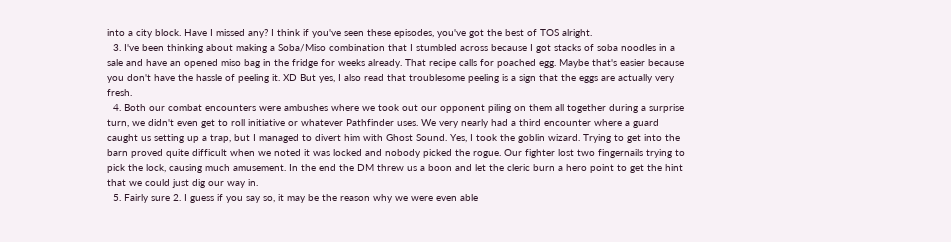into a city block. Have I missed any? I think if you've seen these episodes, you've got the best of TOS alright.
  3. I've been thinking about making a Soba/Miso combination that I stumbled across because I got stacks of soba noodles in a sale and have an opened miso bag in the fridge for weeks already. That recipe calls for poached egg. Maybe that's easier because you don't have the hassle of peeling it. XD But yes, I also read that troublesome peeling is a sign that the eggs are actually very fresh.
  4. Both our combat encounters were ambushes where we took out our opponent piling on them all together during a surprise turn, we didn't even get to roll initiative or whatever Pathfinder uses. We very nearly had a third encounter where a guard caught us setting up a trap, but I managed to divert him with Ghost Sound. Yes, I took the goblin wizard. Trying to get into the barn proved quite difficult when we noted it was locked and nobody picked the rogue. Our fighter lost two fingernails trying to pick the lock, causing much amusement. In the end the DM threw us a boon and let the cleric burn a hero point to get the hint that we could just dig our way in.
  5. Fairly sure 2. I guess if you say so, it may be the reason why we were even able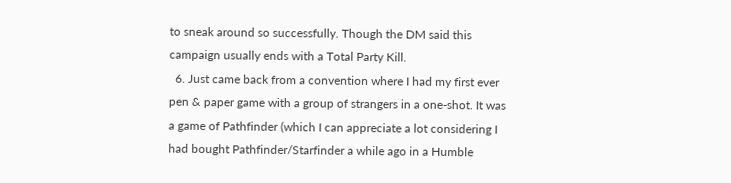to sneak around so successfully. Though the DM said this campaign usually ends with a Total Party Kill.
  6. Just came back from a convention where I had my first ever pen & paper game with a group of strangers in a one-shot. It was a game of Pathfinder (which I can appreciate a lot considering I had bought Pathfinder/Starfinder a while ago in a Humble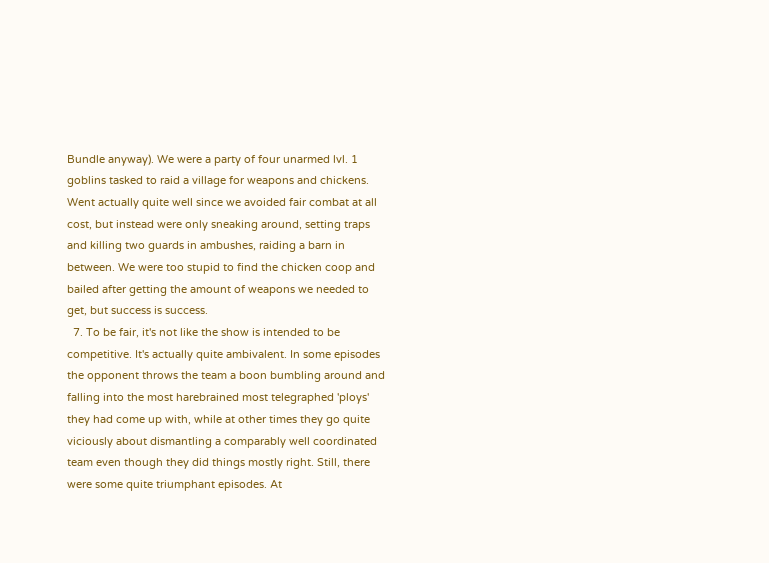Bundle anyway). We were a party of four unarmed lvl. 1 goblins tasked to raid a village for weapons and chickens. Went actually quite well since we avoided fair combat at all cost, but instead were only sneaking around, setting traps and killing two guards in ambushes, raiding a barn in between. We were too stupid to find the chicken coop and bailed after getting the amount of weapons we needed to get, but success is success.
  7. To be fair, it's not like the show is intended to be competitive. It's actually quite ambivalent. In some episodes the opponent throws the team a boon bumbling around and falling into the most harebrained most telegraphed 'ploys' they had come up with, while at other times they go quite viciously about dismantling a comparably well coordinated team even though they did things mostly right. Still, there were some quite triumphant episodes. At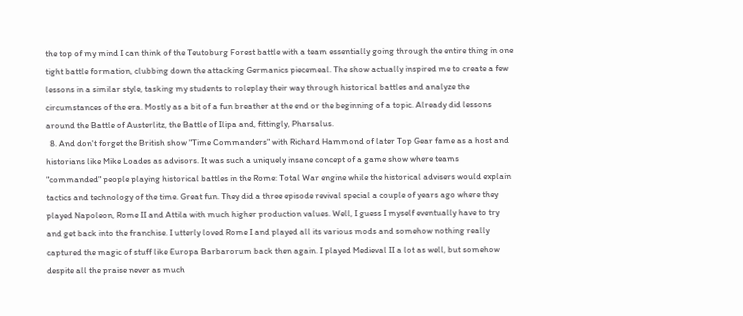the top of my mind I can think of the Teutoburg Forest battle with a team essentially going through the entire thing in one tight battle formation, clubbing down the attacking Germanics piecemeal. The show actually inspired me to create a few lessons in a similar style, tasking my students to roleplay their way through historical battles and analyze the circumstances of the era. Mostly as a bit of a fun breather at the end or the beginning of a topic. Already did lessons around the Battle of Austerlitz, the Battle of Ilipa and, fittingly, Pharsalus.
  8. And don't forget the British show "Time Commanders" with Richard Hammond of later Top Gear fame as a host and historians like Mike Loades as advisors. It was such a uniquely insane concept of a game show where teams "commanded" people playing historical battles in the Rome: Total War engine while the historical advisers would explain tactics and technology of the time. Great fun. They did a three episode revival special a couple of years ago where they played Napoleon, Rome II and Attila with much higher production values. Well, I guess I myself eventually have to try and get back into the franchise. I utterly loved Rome I and played all its various mods and somehow nothing really captured the magic of stuff like Europa Barbarorum back then again. I played Medieval II a lot as well, but somehow despite all the praise never as much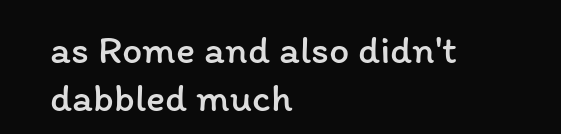as Rome and also didn't dabbled much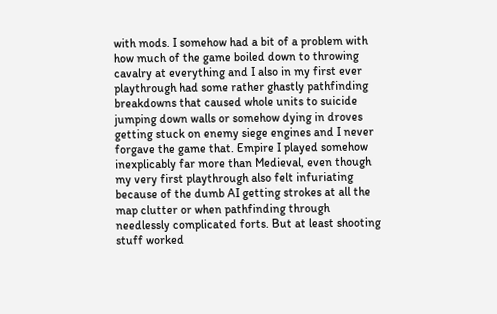with mods. I somehow had a bit of a problem with how much of the game boiled down to throwing cavalry at everything and I also in my first ever playthrough had some rather ghastly pathfinding breakdowns that caused whole units to suicide jumping down walls or somehow dying in droves getting stuck on enemy siege engines and I never forgave the game that. Empire I played somehow inexplicably far more than Medieval, even though my very first playthrough also felt infuriating because of the dumb AI getting strokes at all the map clutter or when pathfinding through needlessly complicated forts. But at least shooting stuff worked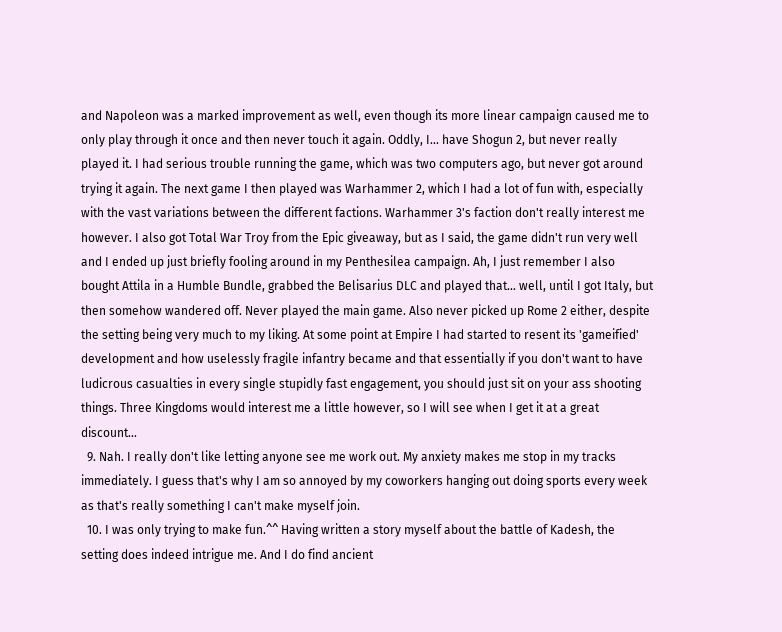and Napoleon was a marked improvement as well, even though its more linear campaign caused me to only play through it once and then never touch it again. Oddly, I... have Shogun 2, but never really played it. I had serious trouble running the game, which was two computers ago, but never got around trying it again. The next game I then played was Warhammer 2, which I had a lot of fun with, especially with the vast variations between the different factions. Warhammer 3's faction don't really interest me however. I also got Total War Troy from the Epic giveaway, but as I said, the game didn't run very well and I ended up just briefly fooling around in my Penthesilea campaign. Ah, I just remember I also bought Attila in a Humble Bundle, grabbed the Belisarius DLC and played that... well, until I got Italy, but then somehow wandered off. Never played the main game. Also never picked up Rome 2 either, despite the setting being very much to my liking. At some point at Empire I had started to resent its 'gameified' development and how uselessly fragile infantry became and that essentially if you don't want to have ludicrous casualties in every single stupidly fast engagement, you should just sit on your ass shooting things. Three Kingdoms would interest me a little however, so I will see when I get it at a great discount...
  9. Nah. I really don't like letting anyone see me work out. My anxiety makes me stop in my tracks immediately. I guess that's why I am so annoyed by my coworkers hanging out doing sports every week as that's really something I can't make myself join.
  10. I was only trying to make fun.^^ Having written a story myself about the battle of Kadesh, the setting does indeed intrigue me. And I do find ancient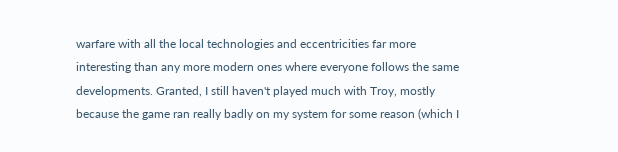warfare with all the local technologies and eccentricities far more interesting than any more modern ones where everyone follows the same developments. Granted, I still haven't played much with Troy, mostly because the game ran really badly on my system for some reason (which I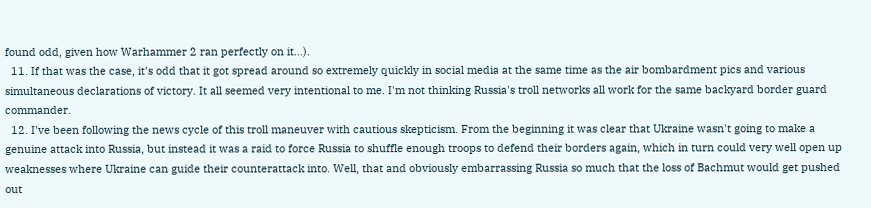found odd, given how Warhammer 2 ran perfectly on it...).
  11. If that was the case, it's odd that it got spread around so extremely quickly in social media at the same time as the air bombardment pics and various simultaneous declarations of victory. It all seemed very intentional to me. I'm not thinking Russia's troll networks all work for the same backyard border guard commander.
  12. I've been following the news cycle of this troll maneuver with cautious skepticism. From the beginning it was clear that Ukraine wasn't going to make a genuine attack into Russia, but instead it was a raid to force Russia to shuffle enough troops to defend their borders again, which in turn could very well open up weaknesses where Ukraine can guide their counterattack into. Well, that and obviously embarrassing Russia so much that the loss of Bachmut would get pushed out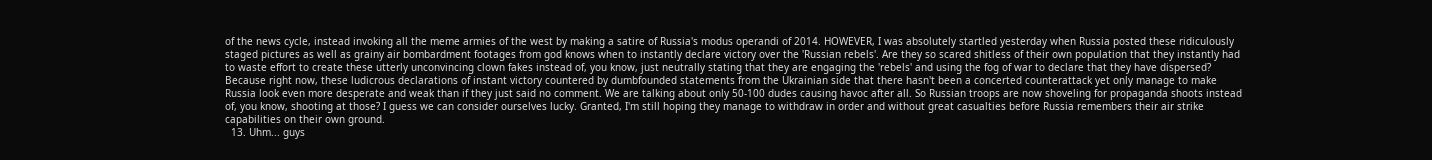of the news cycle, instead invoking all the meme armies of the west by making a satire of Russia's modus operandi of 2014. HOWEVER, I was absolutely startled yesterday when Russia posted these ridiculously staged pictures as well as grainy air bombardment footages from god knows when to instantly declare victory over the 'Russian rebels'. Are they so scared shitless of their own population that they instantly had to waste effort to create these utterly unconvincing clown fakes instead of, you know, just neutrally stating that they are engaging the 'rebels' and using the fog of war to declare that they have dispersed? Because right now, these ludicrous declarations of instant victory countered by dumbfounded statements from the Ukrainian side that there hasn't been a concerted counterattack yet only manage to make Russia look even more desperate and weak than if they just said no comment. We are talking about only 50-100 dudes causing havoc after all. So Russian troops are now shoveling for propaganda shoots instead of, you know, shooting at those? I guess we can consider ourselves lucky. Granted, I'm still hoping they manage to withdraw in order and without great casualties before Russia remembers their air strike capabilities on their own ground.
  13. Uhm... guys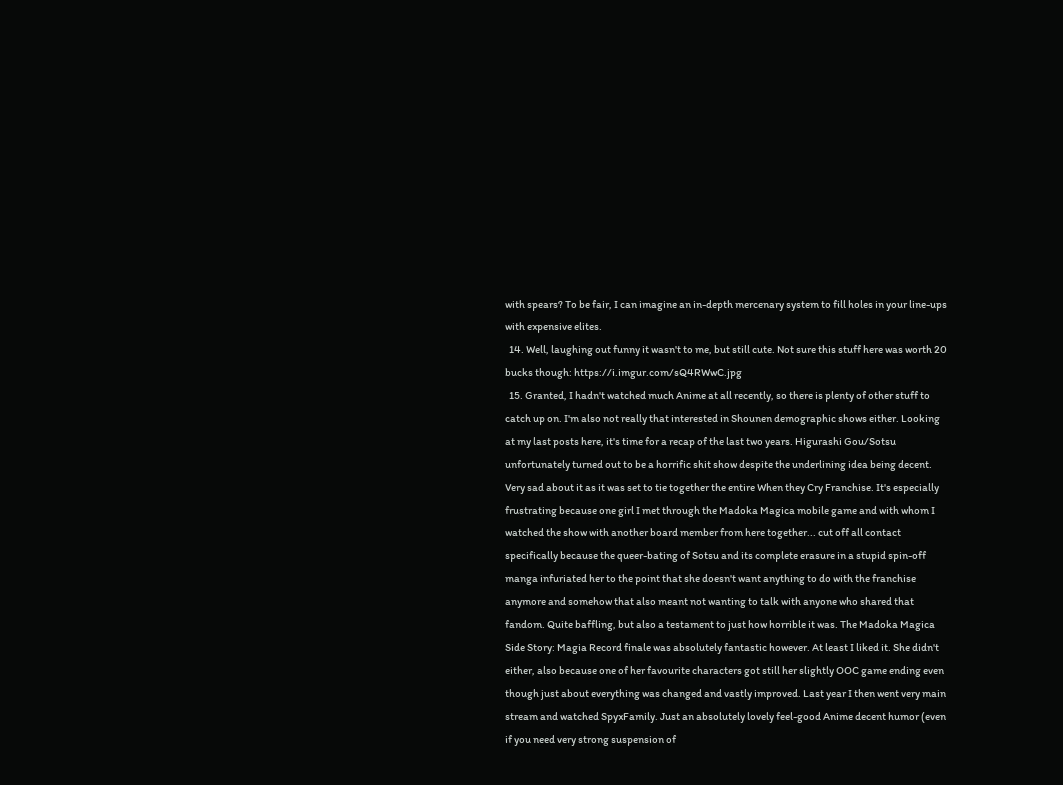with spears? To be fair, I can imagine an in-depth mercenary system to fill holes in your line-ups with expensive elites.
  14. Well, laughing out funny it wasn't to me, but still cute. Not sure this stuff here was worth 20 bucks though: https://i.imgur.com/sQ4RWwC.jpg
  15. Granted, I hadn't watched much Anime at all recently, so there is plenty of other stuff to catch up on. I'm also not really that interested in Shounen demographic shows either. Looking at my last posts here, it's time for a recap of the last two years. Higurashi Gou/Sotsu unfortunately turned out to be a horrific shit show despite the underlining idea being decent. Very sad about it as it was set to tie together the entire When they Cry Franchise. It's especially frustrating because one girl I met through the Madoka Magica mobile game and with whom I watched the show with another board member from here together... cut off all contact specifically because the queer-bating of Sotsu and its complete erasure in a stupid spin-off manga infuriated her to the point that she doesn't want anything to do with the franchise anymore and somehow that also meant not wanting to talk with anyone who shared that fandom. Quite baffling, but also a testament to just how horrible it was. The Madoka Magica Side Story: Magia Record finale was absolutely fantastic however. At least I liked it. She didn't either, also because one of her favourite characters got still her slightly OOC game ending even though just about everything was changed and vastly improved. Last year I then went very main stream and watched SpyxFamily. Just an absolutely lovely feel-good Anime decent humor (even if you need very strong suspension of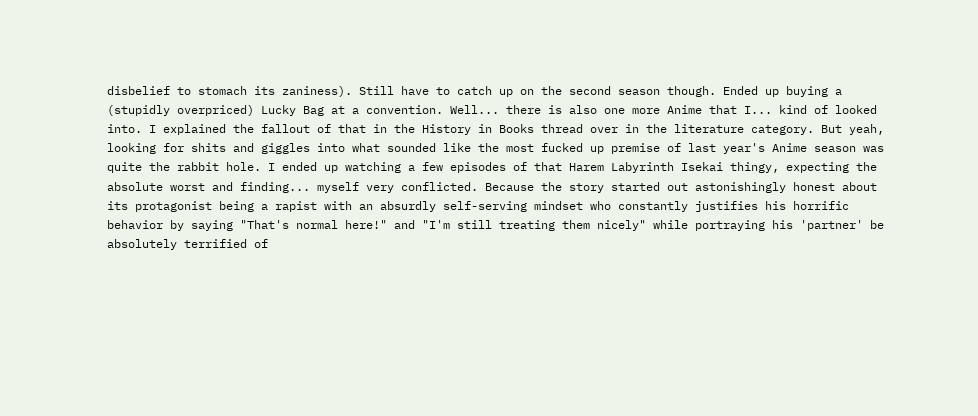disbelief to stomach its zaniness). Still have to catch up on the second season though. Ended up buying a (stupidly overpriced) Lucky Bag at a convention. Well... there is also one more Anime that I... kind of looked into. I explained the fallout of that in the History in Books thread over in the literature category. But yeah, looking for shits and giggles into what sounded like the most fucked up premise of last year's Anime season was quite the rabbit hole. I ended up watching a few episodes of that Harem Labyrinth Isekai thingy, expecting the absolute worst and finding... myself very conflicted. Because the story started out astonishingly honest about its protagonist being a rapist with an absurdly self-serving mindset who constantly justifies his horrific behavior by saying "That's normal here!" and "I'm still treating them nicely" while portraying his 'partner' be absolutely terrified of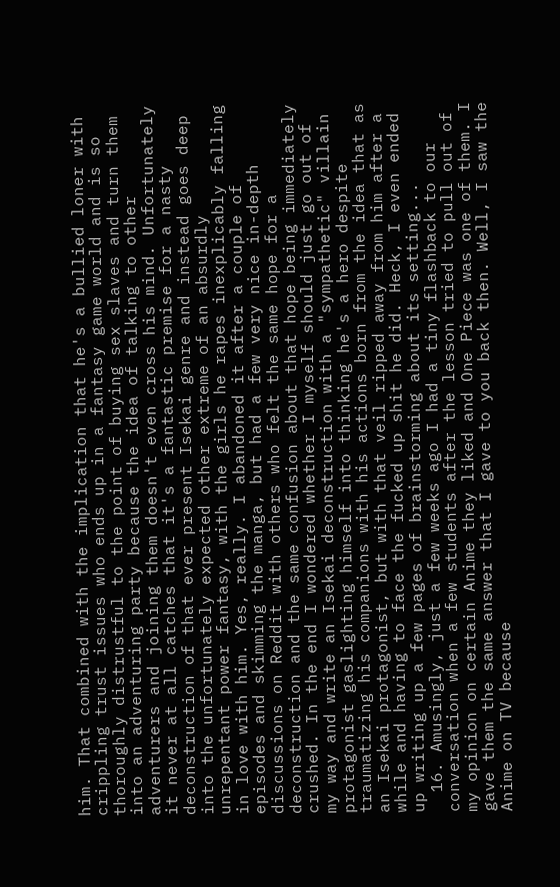him. That combined with the implication that he's a bullied loner with crippling trust issues who ends up in a fantasy game world and is so thoroughly distrustful to the point of buying sex slaves and turn them into an adventuring party because the idea of talking to other adventurers and joining them doesn't even cross his mind. Unfortunately it never at all catches that it's a fantastic premise for a nasty deconstruction of that ever present Isekai genre and instead goes deep into the unfortunately expected other extreme of an absurdly unrepentant power fantasy, with the girls he rapes inexplicably falling in love with him. Yes, really. I abandoned it after a couple of episodes and skimming the manga, but had a few very nice in-depth discussions on Reddit with others who felt the same hope for a deconstruction and the same confusion about that hope being immediately crushed. In the end I wondered whether I myself should just go out of my way and write an Isekai deconstruction with a "sympathetic" villain protagonist gaslighting himself into thinking he's a hero despite traumatizing his companions with his actions born from the idea that as an Isekai protagonist, but with that veil ripped away from him after a while and having to face the fucked up shit he did. Heck, I even ended up writing up a few pages of brainstorming about its setting...
  16. Amusingly, just a few weeks ago I had a tiny flashback to our conversation when a few students after the lesson tried to pull out of my opinion on certain Anime they liked and One Piece was one of them. I gave them the same answer that I gave to you back then. Well, I saw the Anime on TV because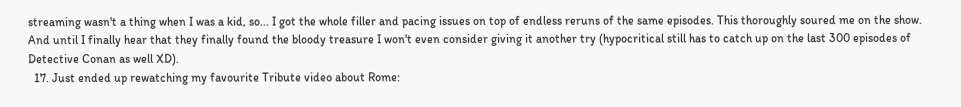streaming wasn't a thing when I was a kid, so... I got the whole filler and pacing issues on top of endless reruns of the same episodes. This thoroughly soured me on the show. And until I finally hear that they finally found the bloody treasure I won't even consider giving it another try (hypocritical still has to catch up on the last 300 episodes of Detective Conan as well XD).
  17. Just ended up rewatching my favourite Tribute video about Rome: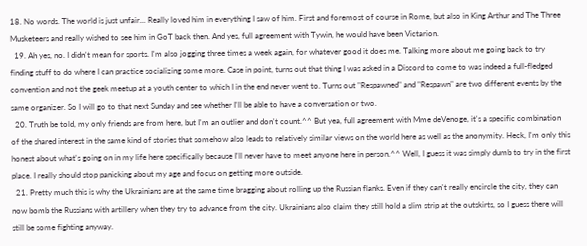18. No words. The world is just unfair... Really loved him in everything I saw of him. First and foremost of course in Rome, but also in King Arthur and The Three Musketeers and really wished to see him in GoT back then. And yes, full agreement with Tywin, he would have been Victarion.
  19. Ah yes, no. I didn't mean for sports. I'm also jogging three times a week again, for whatever good it does me. Talking more about me going back to try finding stuff to do where I can practice socializing some more. Case in point, turns out that thing I was asked in a Discord to come to was indeed a full-fledged convention and not the geek meetup at a youth center to which I in the end never went to. Turns out "Respawned" and "Respawn" are two different events by the same organizer. So I will go to that next Sunday and see whether I'll be able to have a conversation or two.
  20. Truth be told, my only friends are from here, but I'm an outlier and don't count.^^ But yea, full agreement with Mme deVenoge, it's a specific combination of the shared interest in the same kind of stories that somehow also leads to relatively similar views on the world here as well as the anonymity. Heck, I'm only this honest about what's going on in my life here specifically because I'll never have to meet anyone here in person.^^ Well, I guess it was simply dumb to try in the first place. I really should stop panicking about my age and focus on getting more outside.
  21. Pretty much this is why the Ukrainians are at the same time bragging about rolling up the Russian flanks. Even if they can't really encircle the city, they can now bomb the Russians with artillery when they try to advance from the city. Ukrainians also claim they still hold a slim strip at the outskirts, so I guess there will still be some fighting anyway.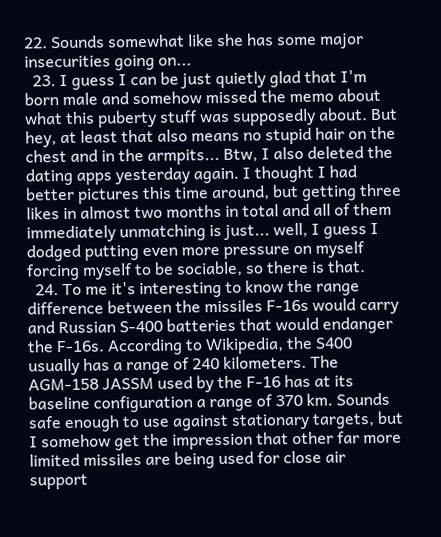22. Sounds somewhat like she has some major insecurities going on...
  23. I guess I can be just quietly glad that I'm born male and somehow missed the memo about what this puberty stuff was supposedly about. But hey, at least that also means no stupid hair on the chest and in the armpits... Btw, I also deleted the dating apps yesterday again. I thought I had better pictures this time around, but getting three likes in almost two months in total and all of them immediately unmatching is just... well, I guess I dodged putting even more pressure on myself forcing myself to be sociable, so there is that.
  24. To me it's interesting to know the range difference between the missiles F-16s would carry and Russian S-400 batteries that would endanger the F-16s. According to Wikipedia, the S400 usually has a range of 240 kilometers. The AGM-158 JASSM used by the F-16 has at its baseline configuration a range of 370 km. Sounds safe enough to use against stationary targets, but I somehow get the impression that other far more limited missiles are being used for close air support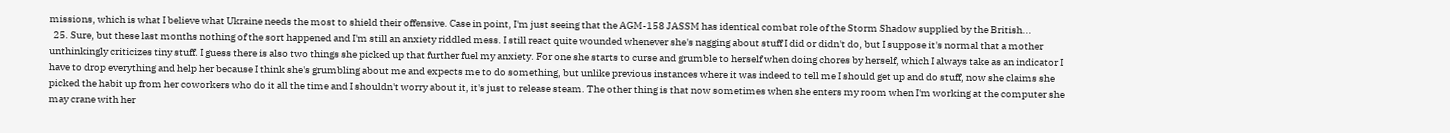missions, which is what I believe what Ukraine needs the most to shield their offensive. Case in point, I'm just seeing that the AGM-158 JASSM has identical combat role of the Storm Shadow supplied by the British...
  25. Sure, but these last months nothing of the sort happened and I'm still an anxiety riddled mess. I still react quite wounded whenever she's nagging about stuff I did or didn't do, but I suppose it's normal that a mother unthinkingly criticizes tiny stuff. I guess there is also two things she picked up that further fuel my anxiety. For one she starts to curse and grumble to herself when doing chores by herself, which I always take as an indicator I have to drop everything and help her because I think she's grumbling about me and expects me to do something, but unlike previous instances where it was indeed to tell me I should get up and do stuff, now she claims she picked the habit up from her coworkers who do it all the time and I shouldn't worry about it, it's just to release steam. The other thing is that now sometimes when she enters my room when I'm working at the computer she may crane with her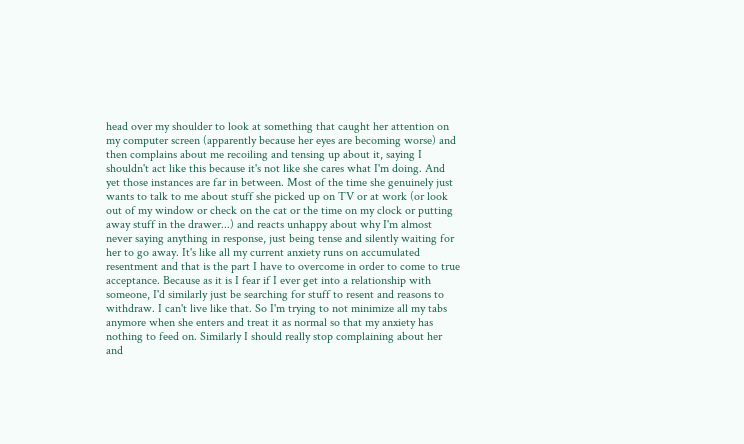head over my shoulder to look at something that caught her attention on my computer screen (apparently because her eyes are becoming worse) and then complains about me recoiling and tensing up about it, saying I shouldn't act like this because it's not like she cares what I'm doing. And yet those instances are far in between. Most of the time she genuinely just wants to talk to me about stuff she picked up on TV or at work (or look out of my window or check on the cat or the time on my clock or putting away stuff in the drawer...) and reacts unhappy about why I'm almost never saying anything in response, just being tense and silently waiting for her to go away. It's like all my current anxiety runs on accumulated resentment and that is the part I have to overcome in order to come to true acceptance. Because as it is I fear if I ever get into a relationship with someone, I'd similarly just be searching for stuff to resent and reasons to withdraw. I can't live like that. So I'm trying to not minimize all my tabs anymore when she enters and treat it as normal so that my anxiety has nothing to feed on. Similarly I should really stop complaining about her and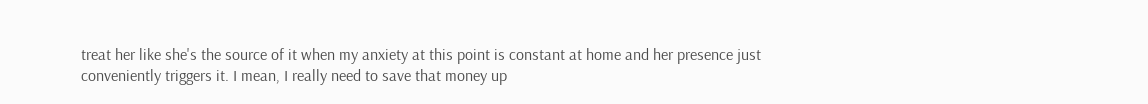treat her like she's the source of it when my anxiety at this point is constant at home and her presence just conveniently triggers it. I mean, I really need to save that money up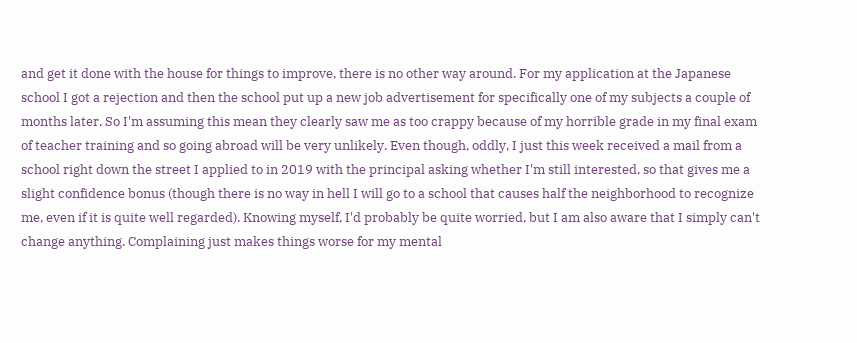and get it done with the house for things to improve, there is no other way around. For my application at the Japanese school I got a rejection and then the school put up a new job advertisement for specifically one of my subjects a couple of months later. So I'm assuming this mean they clearly saw me as too crappy because of my horrible grade in my final exam of teacher training and so going abroad will be very unlikely. Even though, oddly, I just this week received a mail from a school right down the street I applied to in 2019 with the principal asking whether I'm still interested, so that gives me a slight confidence bonus (though there is no way in hell I will go to a school that causes half the neighborhood to recognize me, even if it is quite well regarded). Knowing myself, I'd probably be quite worried, but I am also aware that I simply can't change anything. Complaining just makes things worse for my mental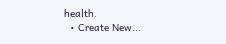health.
  • Create New...